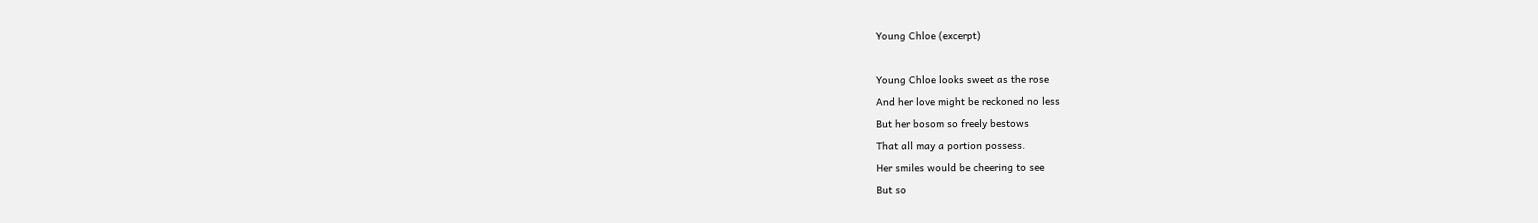Young Chloe (excerpt)

Young Chloe looks sweet as the rose
And her love might be reckoned no less
But her bosom so freely bestows
That all may a portion possess.
Her smiles would be cheering to see
But so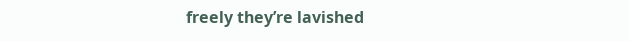freely they’re lavished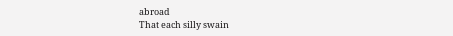abroad
That each silly swain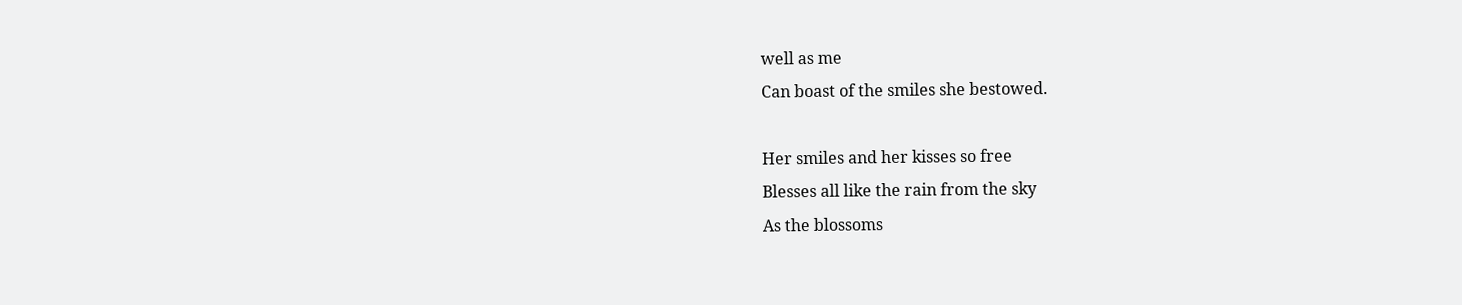well as me
Can boast of the smiles she bestowed.

Her smiles and her kisses so free
Blesses all like the rain from the sky
As the blossoms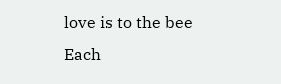love is to the bee
Each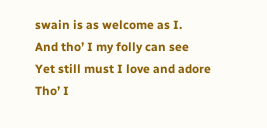swain is as welcome as I.
And tho’ I my folly can see
Yet still must I love and adore
Tho’ I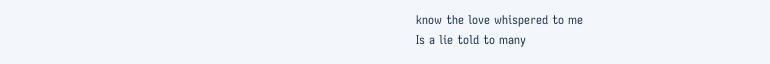know the love whispered to me
Is a lie told to many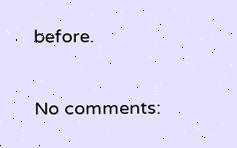before.

No comments: